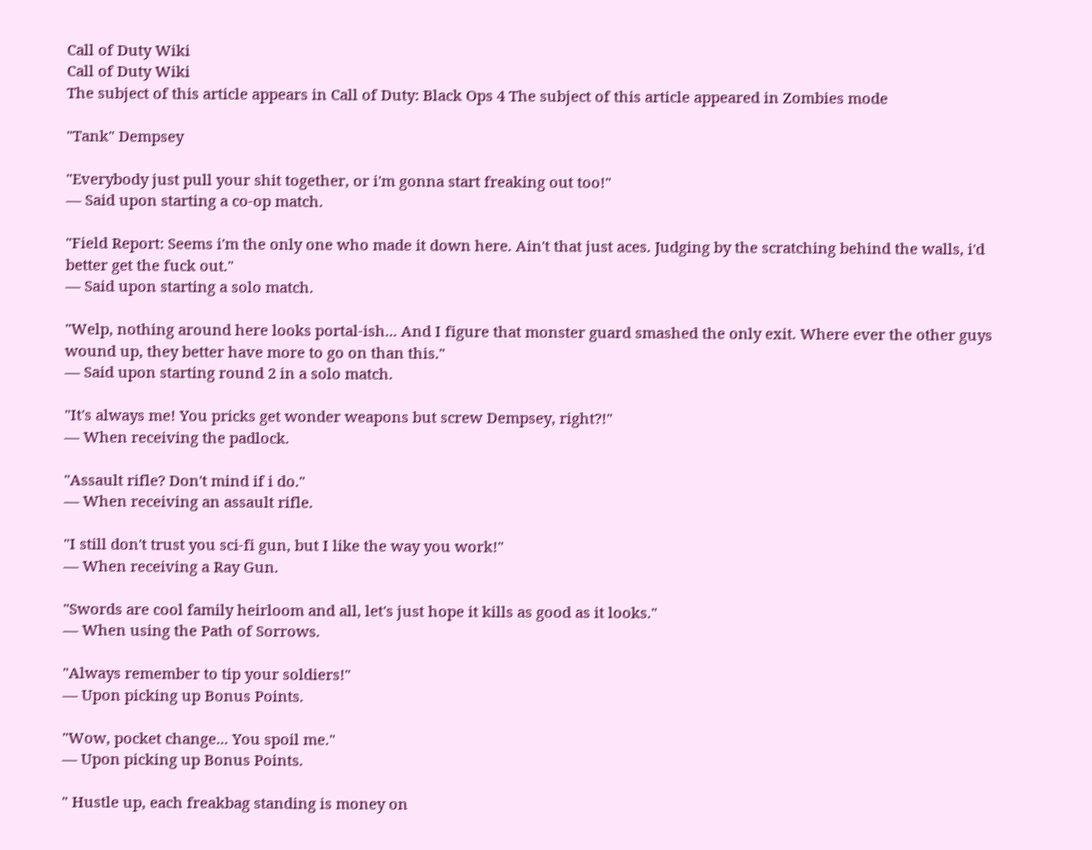Call of Duty Wiki
Call of Duty Wiki
The subject of this article appears in Call of Duty: Black Ops 4 The subject of this article appeared in Zombies mode

"Tank" Dempsey

"Everybody just pull your shit together, or i'm gonna start freaking out too!"
— Said upon starting a co-op match.

"Field Report: Seems i'm the only one who made it down here. Ain't that just aces. Judging by the scratching behind the walls, i'd better get the fuck out."
— Said upon starting a solo match.

"Welp, nothing around here looks portal-ish... And I figure that monster guard smashed the only exit. Where ever the other guys wound up, they better have more to go on than this."
— Said upon starting round 2 in a solo match.

"It's always me! You pricks get wonder weapons but screw Dempsey, right?!"
— When receiving the padlock.

"Assault rifle? Don't mind if i do."
— When receiving an assault rifle.

"I still don't trust you sci-fi gun, but I like the way you work!"
— When receiving a Ray Gun.

"Swords are cool family heirloom and all, let's just hope it kills as good as it looks."
— When using the Path of Sorrows.

"Always remember to tip your soldiers!"
— Upon picking up Bonus Points.

"Wow, pocket change... You spoil me."
— Upon picking up Bonus Points.

" Hustle up, each freakbag standing is money on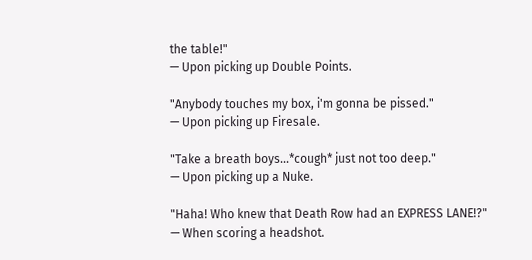the table!"
— Upon picking up Double Points.

"Anybody touches my box, i'm gonna be pissed."
— Upon picking up Firesale.

"Take a breath boys...*cough* just not too deep."
— Upon picking up a Nuke.

"Haha! Who knew that Death Row had an EXPRESS LANE!?"
— When scoring a headshot.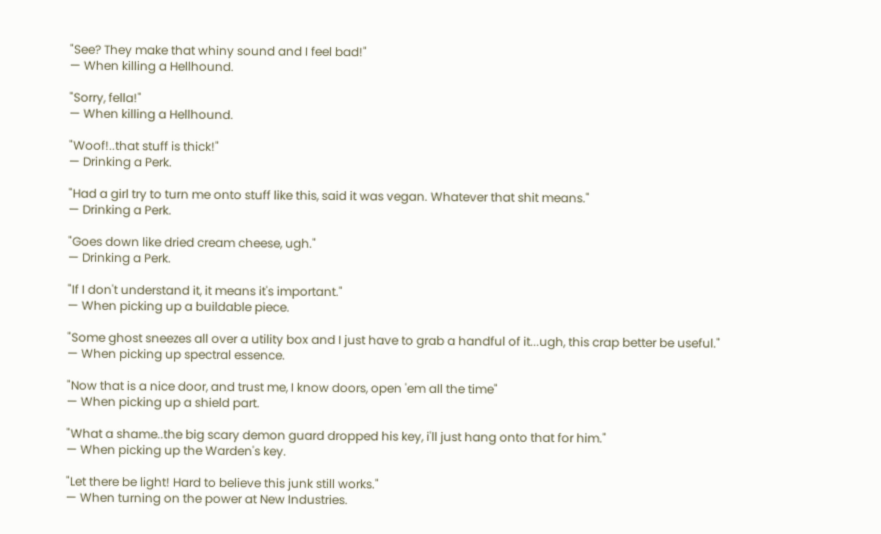"See? They make that whiny sound and I feel bad!"
— When killing a Hellhound.

"Sorry, fella!"
— When killing a Hellhound.

"Woof!..that stuff is thick!"
— Drinking a Perk.

"Had a girl try to turn me onto stuff like this, said it was vegan. Whatever that shit means."
— Drinking a Perk.

"Goes down like dried cream cheese, ugh."
— Drinking a Perk.

"If I don't understand it, it means it's important."
— When picking up a buildable piece.

"Some ghost sneezes all over a utility box and I just have to grab a handful of it...ugh, this crap better be useful."
— When picking up spectral essence.

"Now that is a nice door, and trust me, I know doors, open 'em all the time"
— When picking up a shield part.

"What a shame..the big scary demon guard dropped his key, i'll just hang onto that for him."
— When picking up the Warden's key.

"Let there be light! Hard to believe this junk still works."
— When turning on the power at New Industries.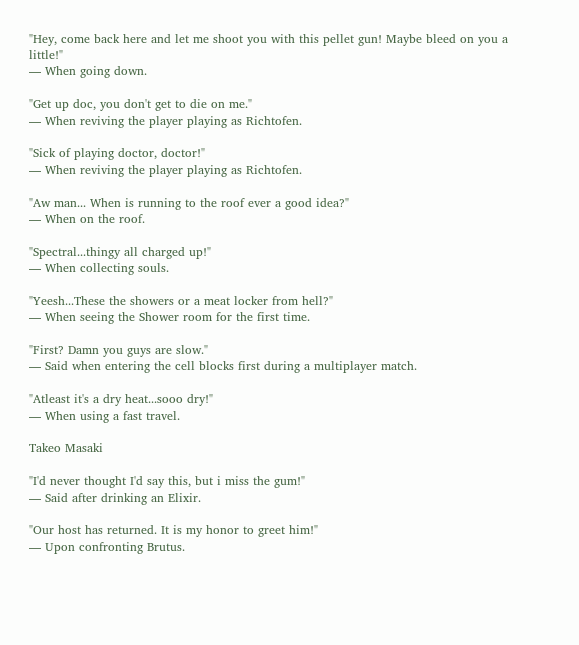"Hey, come back here and let me shoot you with this pellet gun! Maybe bleed on you a little!"
— When going down.

"Get up doc, you don't get to die on me."
— When reviving the player playing as Richtofen.

"Sick of playing doctor, doctor!"
— When reviving the player playing as Richtofen.

"Aw man... When is running to the roof ever a good idea?"
— When on the roof.

"Spectral...thingy all charged up!"
— When collecting souls.

"Yeesh...These the showers or a meat locker from hell?"
— When seeing the Shower room for the first time.

"First? Damn you guys are slow."
— Said when entering the cell blocks first during a multiplayer match.

"Atleast it's a dry heat...sooo dry!"
— When using a fast travel.

Takeo Masaki

"I'd never thought I'd say this, but i miss the gum!"
— Said after drinking an Elixir.

"Our host has returned. It is my honor to greet him!"
— Upon confronting Brutus.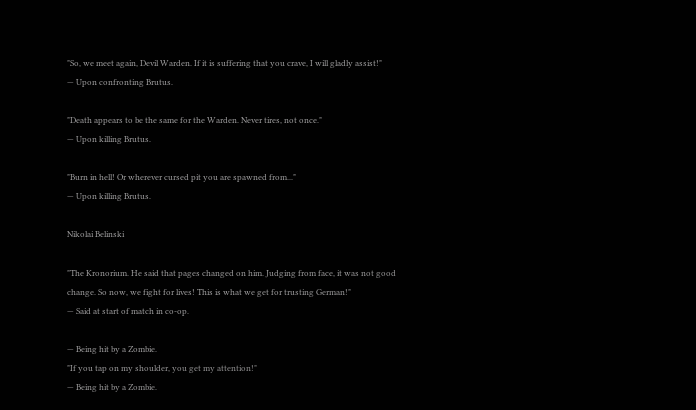"So, we meet again, Devil Warden. If it is suffering that you crave, I will gladly assist!"
— Upon confronting Brutus.

"Death appears to be the same for the Warden. Never tires, not once."
— Upon killing Brutus.

"Burn in hell! Or wherever cursed pit you are spawned from..."
— Upon killing Brutus.

Nikolai Belinski

"The Kronorium. He said that pages changed on him. Judging from face, it was not good change. So now, we fight for lives! This is what we get for trusting German!"
— Said at start of match in co-op.

— Being hit by a Zombie.
"If you tap on my shoulder, you get my attention!"
— Being hit by a Zombie.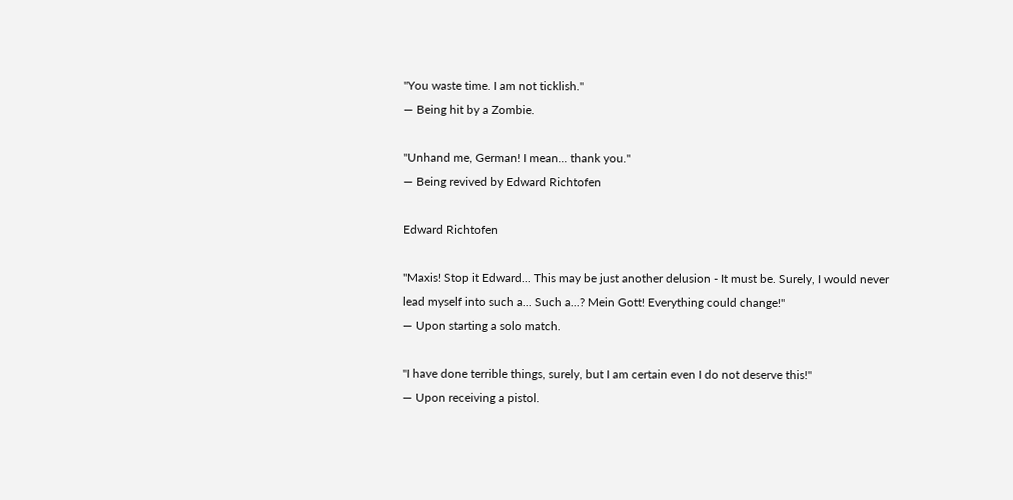"You waste time. I am not ticklish."
— Being hit by a Zombie.

"Unhand me, German! I mean... thank you."
— Being revived by Edward Richtofen

Edward Richtofen

"Maxis! Stop it Edward... This may be just another delusion - It must be. Surely, I would never lead myself into such a... Such a...? Mein Gott! Everything could change!"
— Upon starting a solo match.

"I have done terrible things, surely, but I am certain even I do not deserve this!"
— Upon receiving a pistol.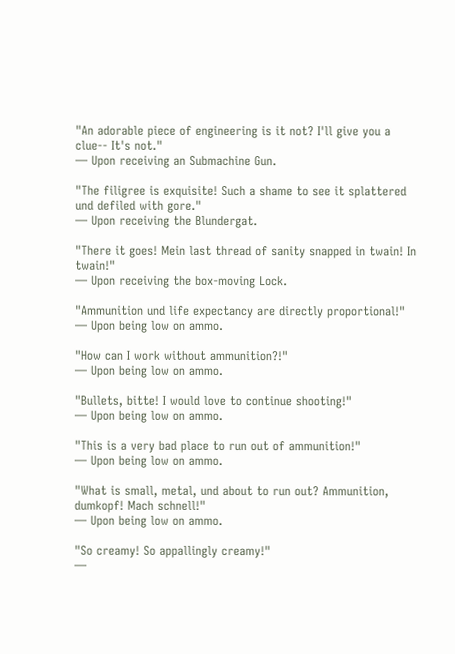"An adorable piece of engineering is it not? I'll give you a clue-- It's not."
— Upon receiving an Submachine Gun.

"The filigree is exquisite! Such a shame to see it splattered und defiled with gore."
— Upon receiving the Blundergat.

"There it goes! Mein last thread of sanity snapped in twain! In twain!"
— Upon receiving the box-moving Lock.

"Ammunition und life expectancy are directly proportional!"
— Upon being low on ammo.

"How can I work without ammunition?!"
— Upon being low on ammo.

"Bullets, bitte! I would love to continue shooting!"
— Upon being low on ammo.

"This is a very bad place to run out of ammunition!"
— Upon being low on ammo.

"What is small, metal, und about to run out? Ammunition, dumkopf! Mach schnell!"
— Upon being low on ammo.

"So creamy! So appallingly creamy!"
—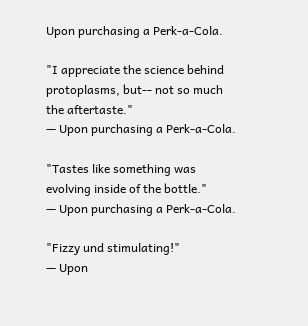Upon purchasing a Perk-a-Cola.

"I appreciate the science behind protoplasms, but-- not so much the aftertaste."
— Upon purchasing a Perk-a-Cola.

"Tastes like something was evolving inside of the bottle."
— Upon purchasing a Perk-a-Cola.

"Fizzy und stimulating!"
— Upon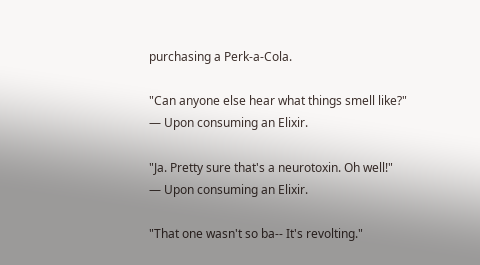purchasing a Perk-a-Cola.

"Can anyone else hear what things smell like?"
— Upon consuming an Elixir.

"Ja. Pretty sure that's a neurotoxin. Oh well!"
— Upon consuming an Elixir.

"That one wasn't so ba-- It's revolting."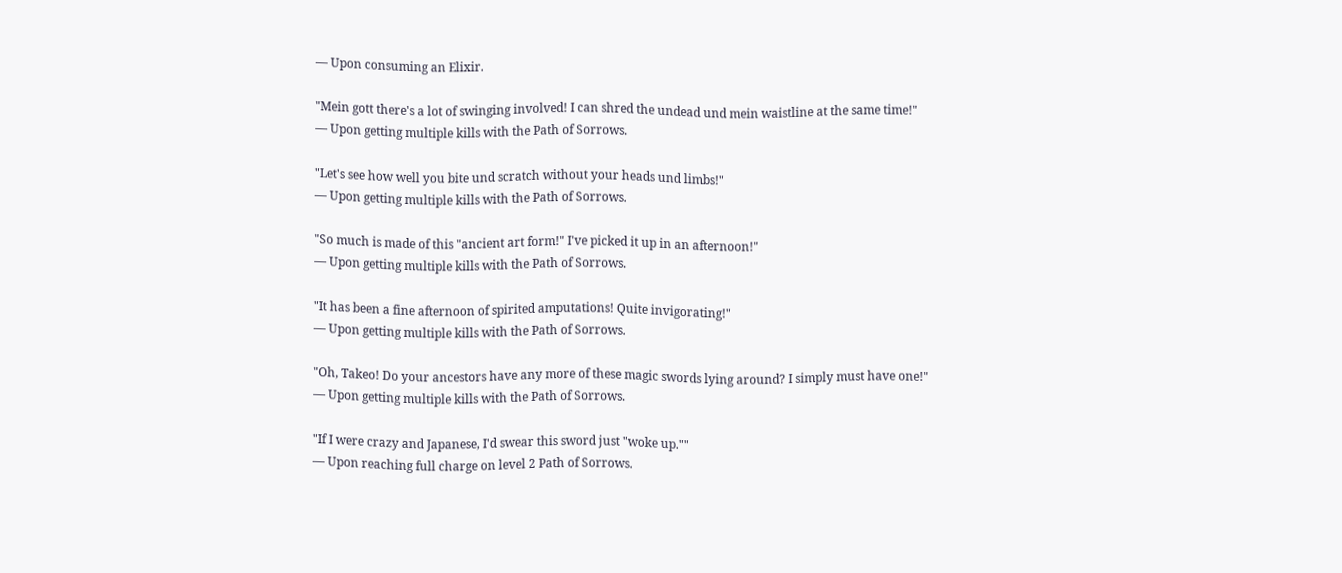— Upon consuming an Elixir.

"Mein gott there's a lot of swinging involved! I can shred the undead und mein waistline at the same time!"
— Upon getting multiple kills with the Path of Sorrows.

"Let's see how well you bite und scratch without your heads und limbs!"
— Upon getting multiple kills with the Path of Sorrows.

"So much is made of this "ancient art form!" I've picked it up in an afternoon!"
— Upon getting multiple kills with the Path of Sorrows.

"It has been a fine afternoon of spirited amputations! Quite invigorating!"
— Upon getting multiple kills with the Path of Sorrows.

"Oh, Takeo! Do your ancestors have any more of these magic swords lying around? I simply must have one!"
— Upon getting multiple kills with the Path of Sorrows.

"If I were crazy and Japanese, I'd swear this sword just "woke up.""
— Upon reaching full charge on level 2 Path of Sorrows.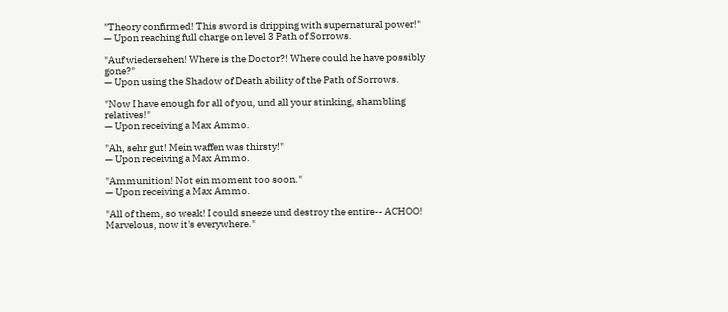"Theory confirmed! This sword is dripping with supernatural power!"
— Upon reaching full charge on level 3 Path of Sorrows.

"Auf wiedersehen! Where is the Doctor?! Where could he have possibly gone?"
— Upon using the Shadow of Death ability of the Path of Sorrows.

"Now I have enough for all of you, und all your stinking, shambling relatives!"
— Upon receiving a Max Ammo.

"Ah, sehr gut! Mein waffen was thirsty!"
— Upon receiving a Max Ammo.

"Ammunition! Not ein moment too soon."
— Upon receiving a Max Ammo.

"All of them, so weak! I could sneeze und destroy the entire-- ACHOO! Marvelous, now it's everywhere."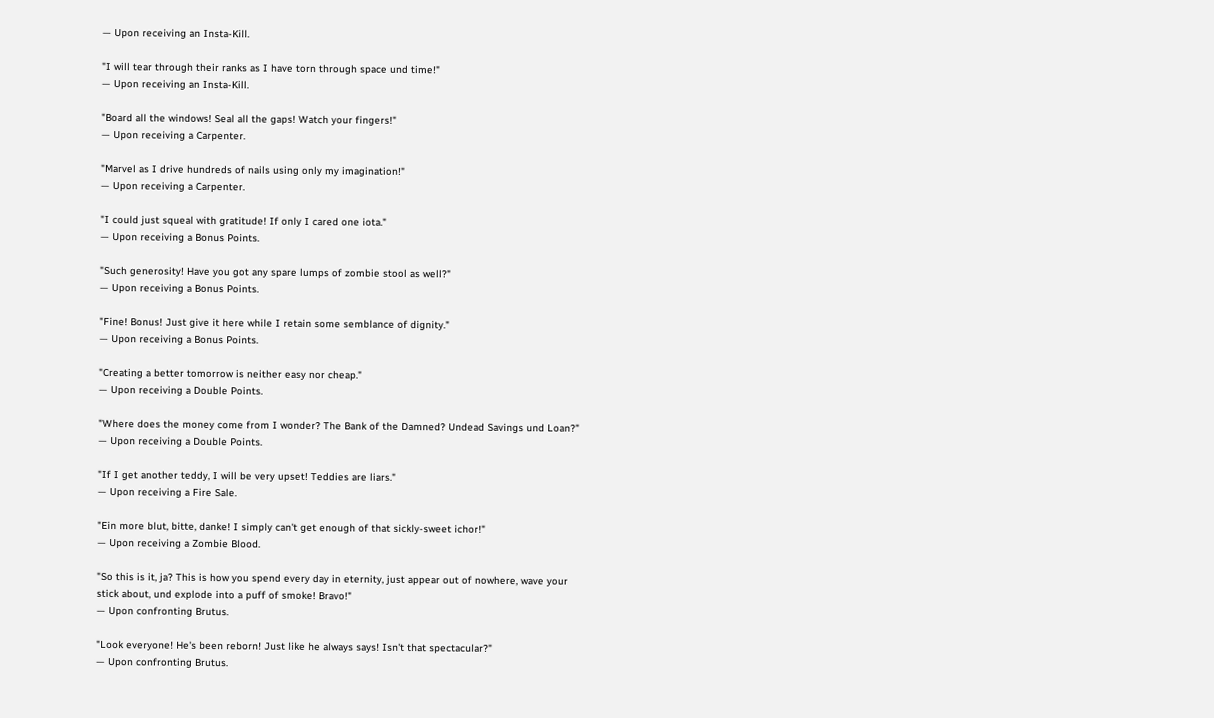— Upon receiving an Insta-Kill.

"I will tear through their ranks as I have torn through space und time!"
— Upon receiving an Insta-Kill.

"Board all the windows! Seal all the gaps! Watch your fingers!"
— Upon receiving a Carpenter.

"Marvel as I drive hundreds of nails using only my imagination!"
— Upon receiving a Carpenter.

"I could just squeal with gratitude! If only I cared one iota."
— Upon receiving a Bonus Points.

"Such generosity! Have you got any spare lumps of zombie stool as well?"
— Upon receiving a Bonus Points.

"Fine! Bonus! Just give it here while I retain some semblance of dignity."
— Upon receiving a Bonus Points.

"Creating a better tomorrow is neither easy nor cheap."
— Upon receiving a Double Points.

"Where does the money come from I wonder? The Bank of the Damned? Undead Savings und Loan?"
— Upon receiving a Double Points.

"If I get another teddy, I will be very upset! Teddies are liars."
— Upon receiving a Fire Sale.

"Ein more blut, bitte, danke! I simply can't get enough of that sickly-sweet ichor!"
— Upon receiving a Zombie Blood.

"So this is it, ja? This is how you spend every day in eternity, just appear out of nowhere, wave your stick about, und explode into a puff of smoke! Bravo!"
— Upon confronting Brutus.

"Look everyone! He's been reborn! Just like he always says! Isn't that spectacular?"
— Upon confronting Brutus.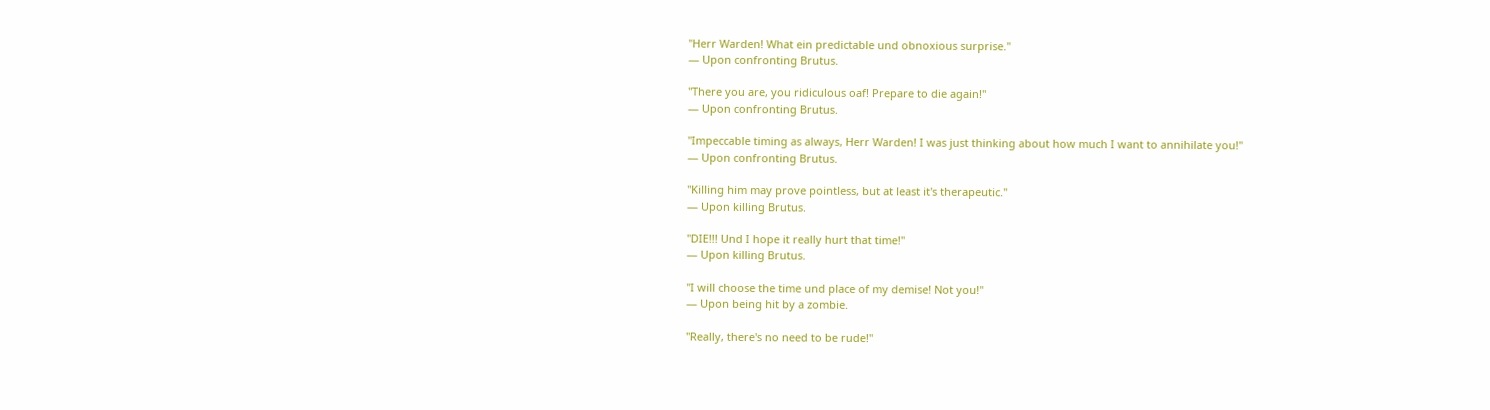"Herr Warden! What ein predictable und obnoxious surprise."
— Upon confronting Brutus.

"There you are, you ridiculous oaf! Prepare to die again!"
— Upon confronting Brutus.

"Impeccable timing as always, Herr Warden! I was just thinking about how much I want to annihilate you!"
— Upon confronting Brutus.

"Killing him may prove pointless, but at least it's therapeutic."
— Upon killing Brutus.

"DIE!!! Und I hope it really hurt that time!"
— Upon killing Brutus.

"I will choose the time und place of my demise! Not you!"
— Upon being hit by a zombie.

"Really, there's no need to be rude!"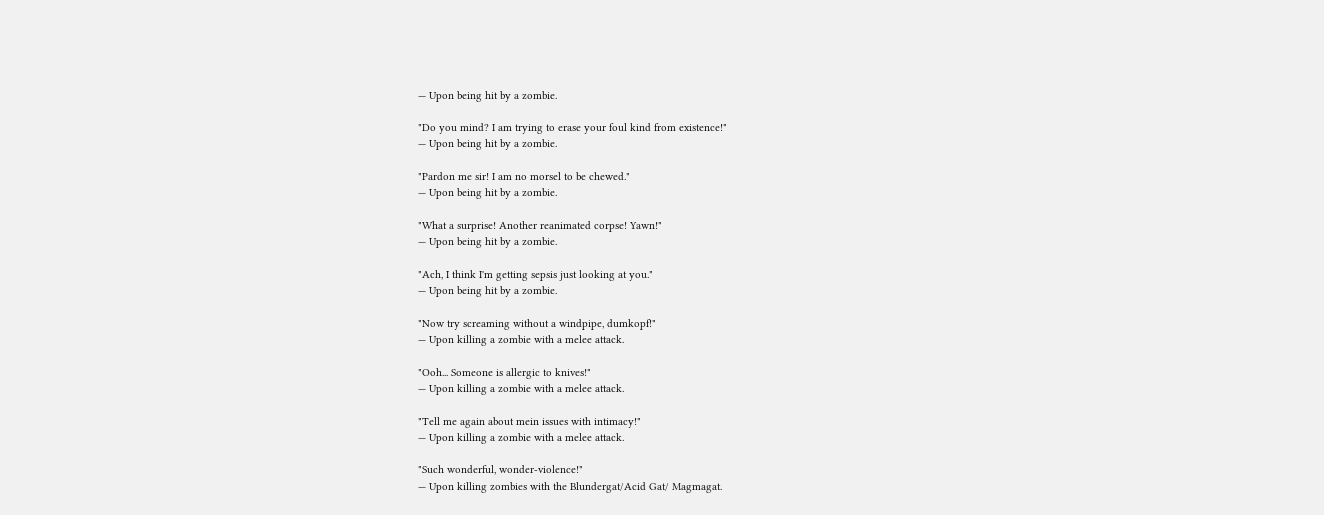— Upon being hit by a zombie.

"Do you mind? I am trying to erase your foul kind from existence!"
— Upon being hit by a zombie.

"Pardon me sir! I am no morsel to be chewed."
— Upon being hit by a zombie.

"What a surprise! Another reanimated corpse! Yawn!"
— Upon being hit by a zombie.

"Ach, I think I'm getting sepsis just looking at you."
— Upon being hit by a zombie.

"Now try screaming without a windpipe, dumkopf!"
— Upon killing a zombie with a melee attack.

"Ooh... Someone is allergic to knives!"
— Upon killing a zombie with a melee attack.

"Tell me again about mein issues with intimacy!"
— Upon killing a zombie with a melee attack.

"Such wonderful, wonder-violence!"
— Upon killing zombies with the Blundergat/Acid Gat/ Magmagat.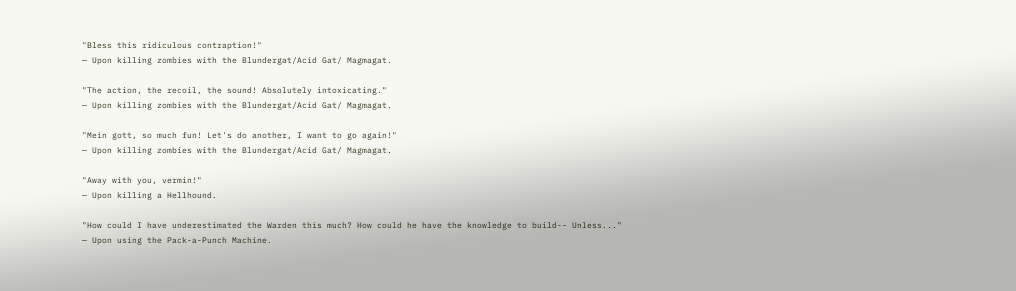"Bless this ridiculous contraption!"
— Upon killing zombies with the Blundergat/Acid Gat/ Magmagat.

"The action, the recoil, the sound! Absolutely intoxicating."
— Upon killing zombies with the Blundergat/Acid Gat/ Magmagat.

"Mein gott, so much fun! Let's do another, I want to go again!"
— Upon killing zombies with the Blundergat/Acid Gat/ Magmagat.

"Away with you, vermin!"
— Upon killing a Hellhound.

"How could I have underestimated the Warden this much? How could he have the knowledge to build-- Unless..."
— Upon using the Pack-a-Punch Machine.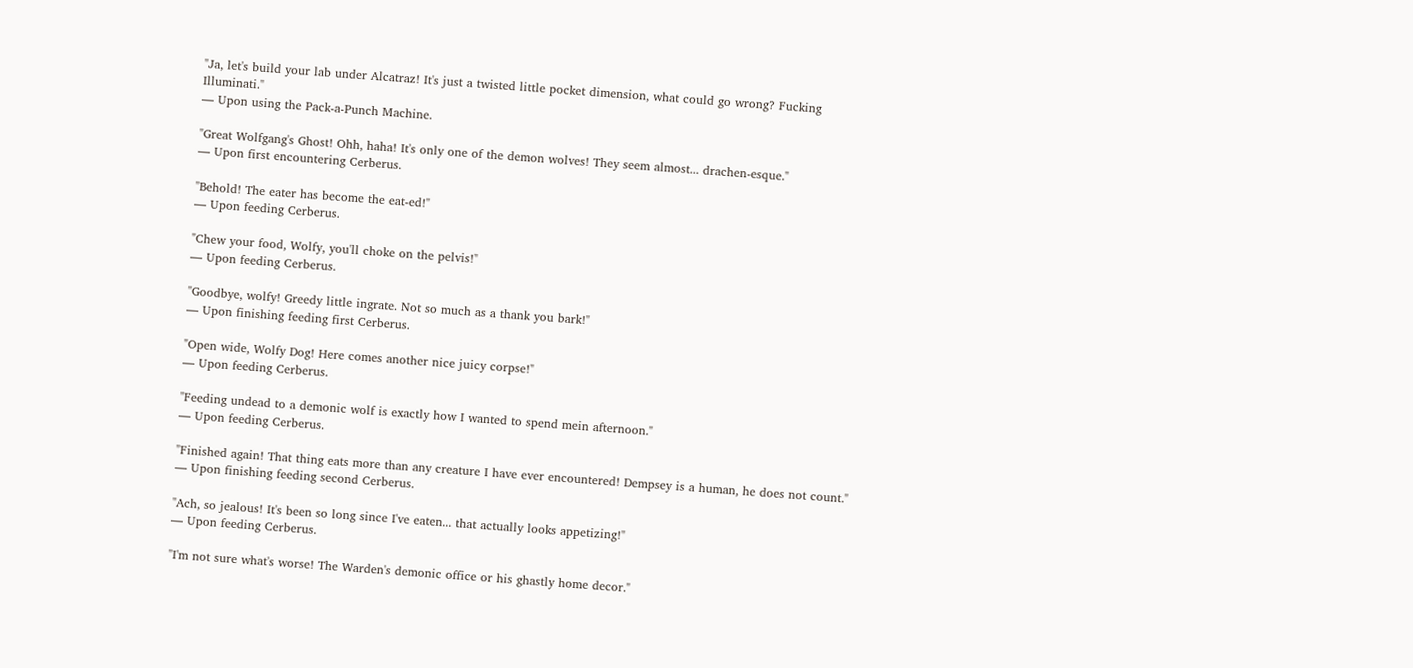"Ja, let's build your lab under Alcatraz! It's just a twisted little pocket dimension, what could go wrong? Fucking Illuminati."
— Upon using the Pack-a-Punch Machine.

"Great Wolfgang's Ghost! Ohh, haha! It's only one of the demon wolves! They seem almost... drachen-esque."
— Upon first encountering Cerberus.

"Behold! The eater has become the eat-ed!"
— Upon feeding Cerberus.

"Chew your food, Wolfy, you'll choke on the pelvis!"
— Upon feeding Cerberus.

"Goodbye, wolfy! Greedy little ingrate. Not so much as a thank you bark!"
— Upon finishing feeding first Cerberus.

"Open wide, Wolfy Dog! Here comes another nice juicy corpse!"
— Upon feeding Cerberus.

"Feeding undead to a demonic wolf is exactly how I wanted to spend mein afternoon."
— Upon feeding Cerberus.

"Finished again! That thing eats more than any creature I have ever encountered! Dempsey is a human, he does not count."
— Upon finishing feeding second Cerberus.

"Ach, so jealous! It's been so long since I've eaten... that actually looks appetizing!"
— Upon feeding Cerberus.

"I'm not sure what's worse! The Warden's demonic office or his ghastly home decor."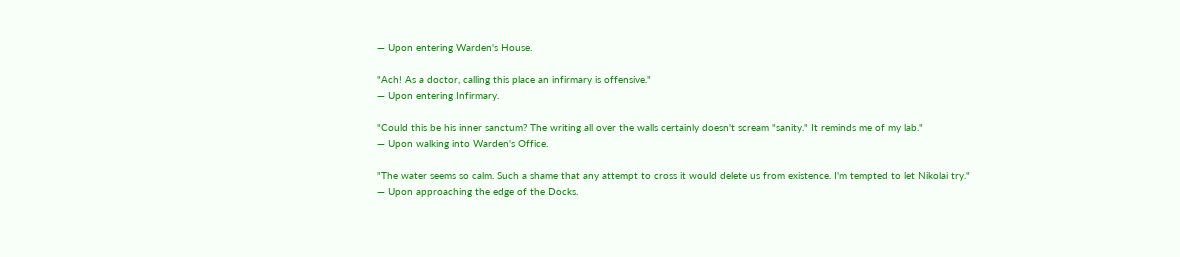— Upon entering Warden's House.

"Ach! As a doctor, calling this place an infirmary is offensive."
— Upon entering Infirmary.

"Could this be his inner sanctum? The writing all over the walls certainly doesn't scream "sanity." It reminds me of my lab."
— Upon walking into Warden's Office.

"The water seems so calm. Such a shame that any attempt to cross it would delete us from existence. I'm tempted to let Nikolai try."
— Upon approaching the edge of the Docks.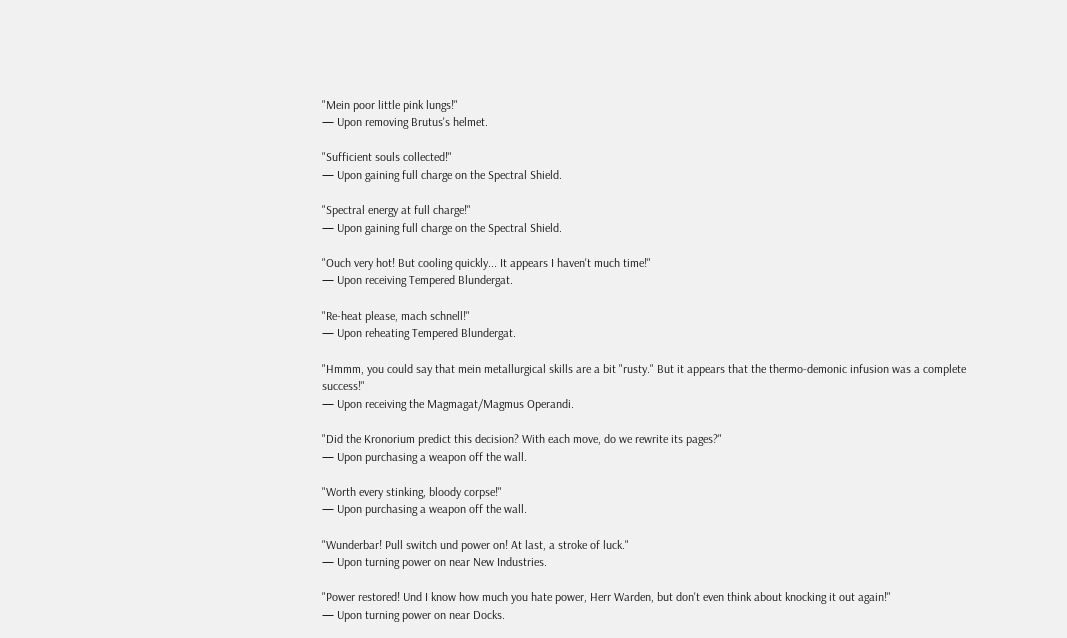"Mein poor little pink lungs!"
— Upon removing Brutus's helmet.

"Sufficient souls collected!"
— Upon gaining full charge on the Spectral Shield.

"Spectral energy at full charge!"
— Upon gaining full charge on the Spectral Shield.

"Ouch very hot! But cooling quickly... It appears I haven't much time!"
— Upon receiving Tempered Blundergat.

"Re-heat please, mach schnell!"
— Upon reheating Tempered Blundergat.

"Hmmm, you could say that mein metallurgical skills are a bit "rusty." But it appears that the thermo-demonic infusion was a complete success!"
— Upon receiving the Magmagat/Magmus Operandi.

"Did the Kronorium predict this decision? With each move, do we rewrite its pages?"
— Upon purchasing a weapon off the wall.

"Worth every stinking, bloody corpse!"
— Upon purchasing a weapon off the wall.

"Wunderbar! Pull switch und power on! At last, a stroke of luck."
— Upon turning power on near New Industries.

"Power restored! Und I know how much you hate power, Herr Warden, but don't even think about knocking it out again!"
— Upon turning power on near Docks.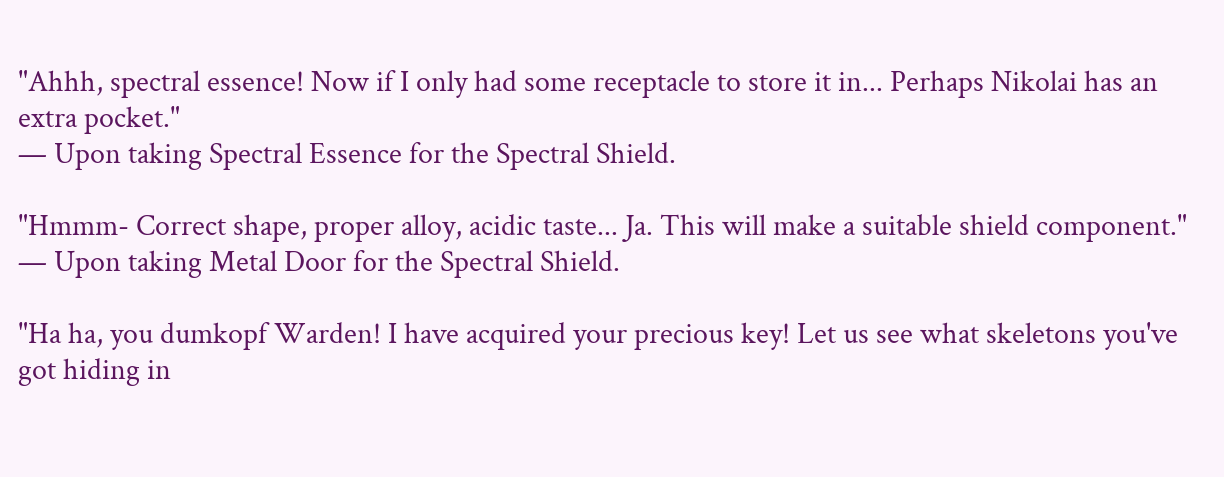"Ahhh, spectral essence! Now if I only had some receptacle to store it in... Perhaps Nikolai has an extra pocket."
— Upon taking Spectral Essence for the Spectral Shield.

"Hmmm- Correct shape, proper alloy, acidic taste... Ja. This will make a suitable shield component."
— Upon taking Metal Door for the Spectral Shield.

"Ha ha, you dumkopf Warden! I have acquired your precious key! Let us see what skeletons you've got hiding in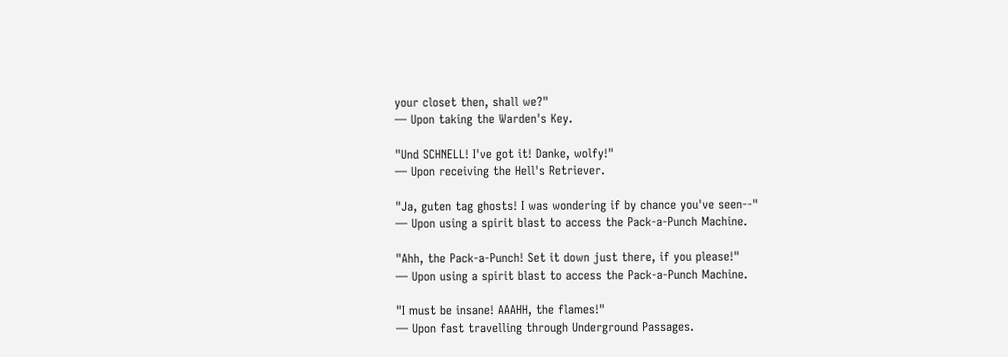your closet then, shall we?"
— Upon taking the Warden's Key.

"Und SCHNELL! I've got it! Danke, wolfy!"
— Upon receiving the Hell's Retriever.

"Ja, guten tag ghosts! I was wondering if by chance you've seen--"
— Upon using a spirit blast to access the Pack-a-Punch Machine.

"Ahh, the Pack-a-Punch! Set it down just there, if you please!"
— Upon using a spirit blast to access the Pack-a-Punch Machine.

"I must be insane! AAAHH, the flames!"
— Upon fast travelling through Underground Passages.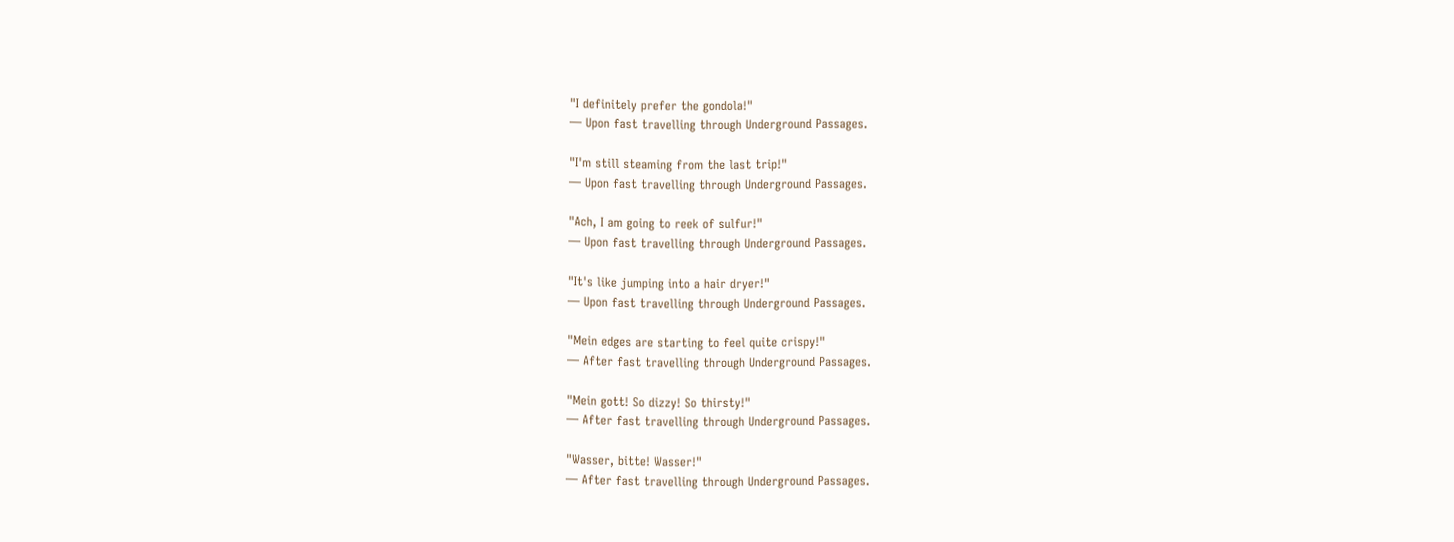"I definitely prefer the gondola!"
— Upon fast travelling through Underground Passages.

"I'm still steaming from the last trip!"
— Upon fast travelling through Underground Passages.

"Ach, I am going to reek of sulfur!"
— Upon fast travelling through Underground Passages.

"It's like jumping into a hair dryer!"
— Upon fast travelling through Underground Passages.

"Mein edges are starting to feel quite crispy!"
— After fast travelling through Underground Passages.

"Mein gott! So dizzy! So thirsty!"
— After fast travelling through Underground Passages.

"Wasser, bitte! Wasser!"
— After fast travelling through Underground Passages.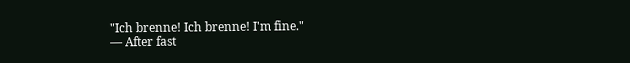"Ich brenne! Ich brenne! I'm fine."
— After fast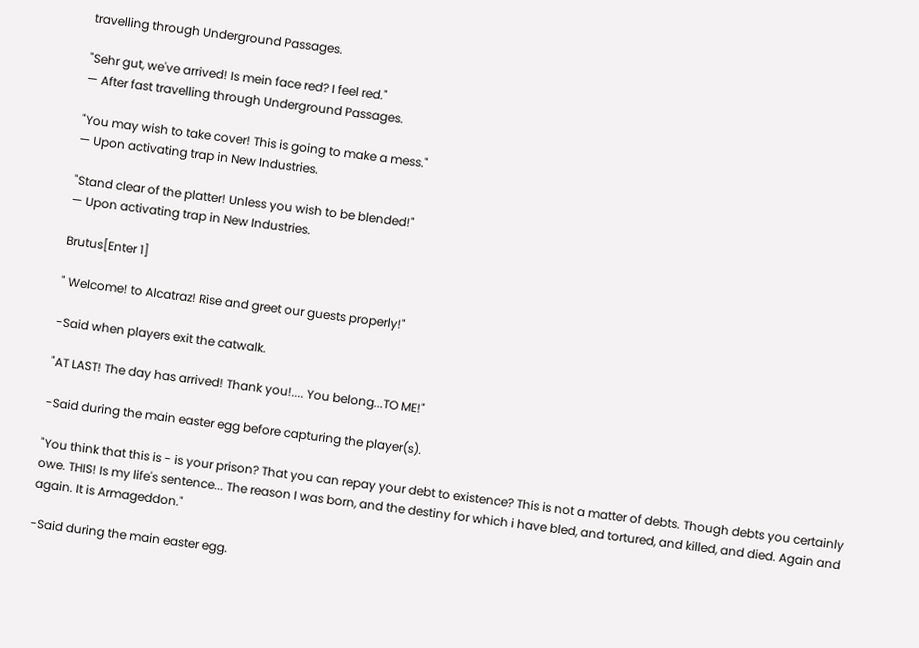travelling through Underground Passages.

"Sehr gut, we've arrived! Is mein face red? I feel red."
— After fast travelling through Underground Passages.

"You may wish to take cover! This is going to make a mess."
— Upon activating trap in New Industries.

"Stand clear of the platter! Unless you wish to be blended!"
— Upon activating trap in New Industries.

Brutus[Enter 1]

" Welcome! to Alcatraz! Rise and greet our guests properly!"

-Said when players exit the catwalk.

"AT LAST! The day has arrived! Thank you!.... You belong...TO ME!"

-Said during the main easter egg before capturing the player(s).

"You think that this is - is your prison? That you can repay your debt to existence? This is not a matter of debts. Though debts you certainly owe. THIS! Is my life's sentence... The reason I was born, and the destiny for which i have bled, and tortured, and killed, and died. Again and again. It is Armageddon."

-Said during the main easter egg.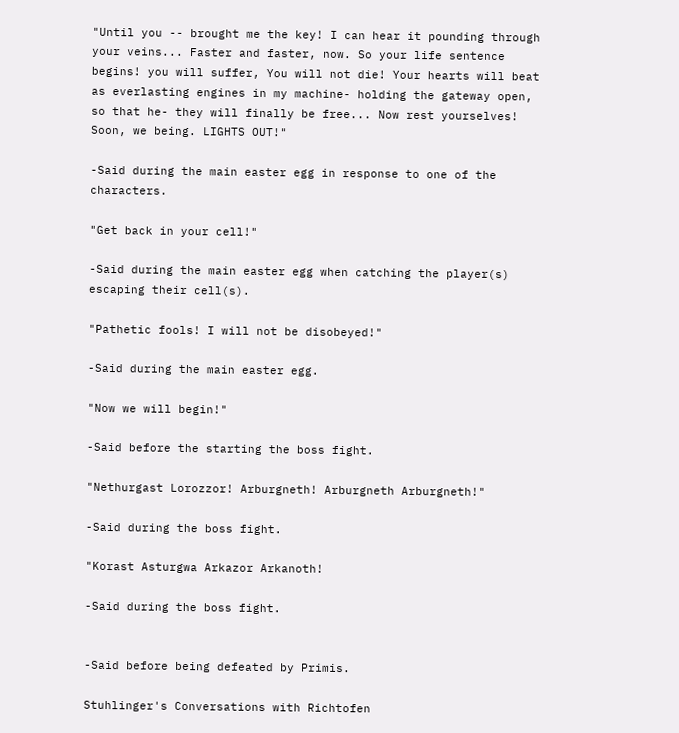"Until you -- brought me the key! I can hear it pounding through your veins... Faster and faster, now. So your life sentence begins! you will suffer, You will not die! Your hearts will beat as everlasting engines in my machine- holding the gateway open, so that he- they will finally be free... Now rest yourselves! Soon, we being. LIGHTS OUT!"

-Said during the main easter egg in response to one of the characters.

"Get back in your cell!"

-Said during the main easter egg when catching the player(s) escaping their cell(s).

"Pathetic fools! I will not be disobeyed!"

-Said during the main easter egg.

"Now we will begin!"

-Said before the starting the boss fight.

"Nethurgast Lorozzor! Arburgneth! Arburgneth Arburgneth!"

-Said during the boss fight.

"Korast Asturgwa Arkazor Arkanoth!

-Said during the boss fight.


-Said before being defeated by Primis.

Stuhlinger's Conversations with Richtofen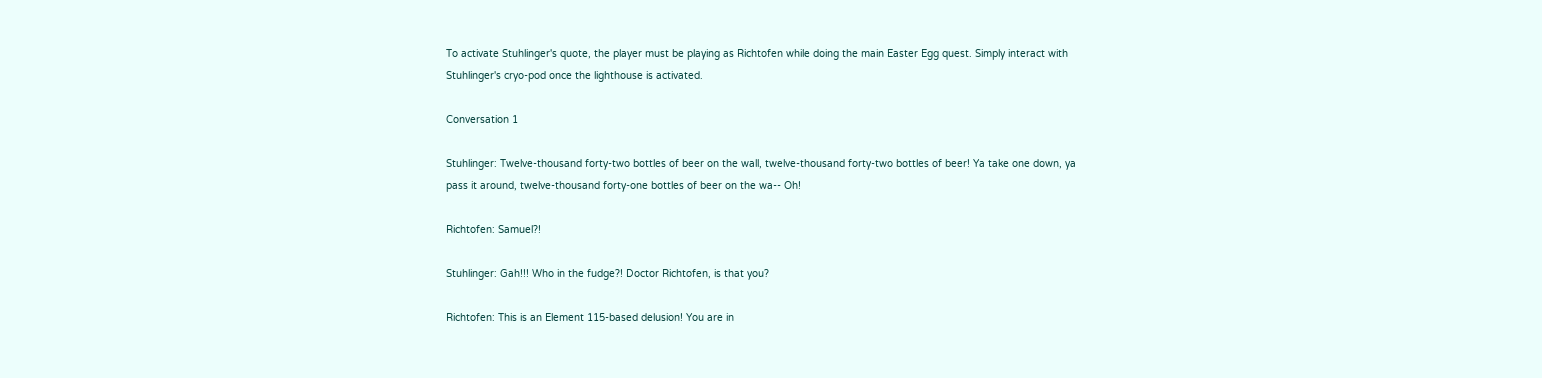To activate Stuhlinger's quote, the player must be playing as Richtofen while doing the main Easter Egg quest. Simply interact with Stuhlinger's cryo-pod once the lighthouse is activated.

Conversation 1

Stuhlinger: Twelve-thousand forty-two bottles of beer on the wall, twelve-thousand forty-two bottles of beer! Ya take one down, ya pass it around, twelve-thousand forty-one bottles of beer on the wa-- Oh!

Richtofen: Samuel?!

Stuhlinger: Gah!!! Who in the fudge?! Doctor Richtofen, is that you?

Richtofen: This is an Element 115-based delusion! You are in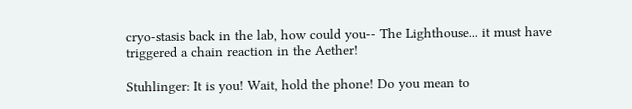cryo-stasis back in the lab, how could you-- The Lighthouse... it must have triggered a chain reaction in the Aether!

Stuhlinger: It is you! Wait, hold the phone! Do you mean to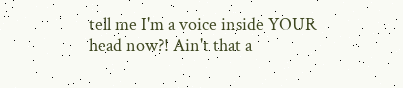tell me I'm a voice inside YOUR head now?! Ain't that a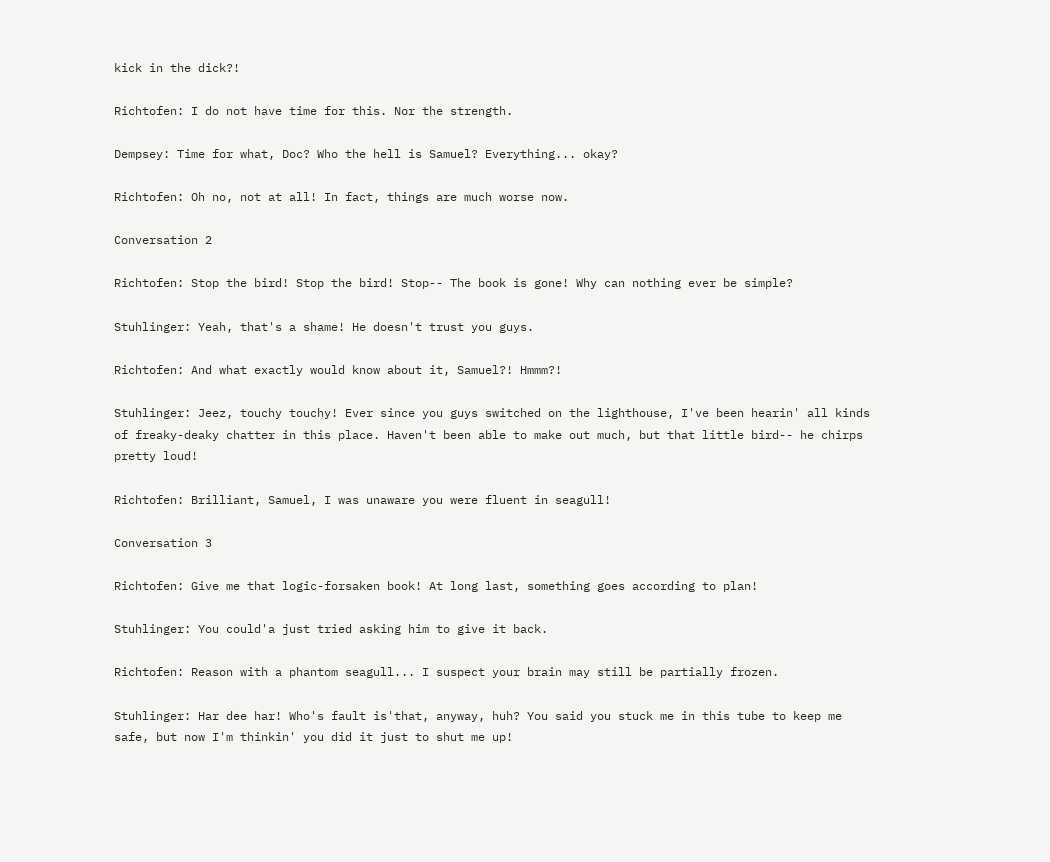kick in the dick?!

Richtofen: I do not have time for this. Nor the strength.

Dempsey: Time for what, Doc? Who the hell is Samuel? Everything... okay?

Richtofen: Oh no, not at all! In fact, things are much worse now.

Conversation 2

Richtofen: Stop the bird! Stop the bird! Stop-- The book is gone! Why can nothing ever be simple?

Stuhlinger: Yeah, that's a shame! He doesn't trust you guys.

Richtofen: And what exactly would know about it, Samuel?! Hmmm?!

Stuhlinger: Jeez, touchy touchy! Ever since you guys switched on the lighthouse, I've been hearin' all kinds of freaky-deaky chatter in this place. Haven't been able to make out much, but that little bird-- he chirps pretty loud!

Richtofen: Brilliant, Samuel, I was unaware you were fluent in seagull!

Conversation 3

Richtofen: Give me that logic-forsaken book! At long last, something goes according to plan!

Stuhlinger: You could'a just tried asking him to give it back.

Richtofen: Reason with a phantom seagull... I suspect your brain may still be partially frozen.

Stuhlinger: Har dee har! Who's fault is'that, anyway, huh? You said you stuck me in this tube to keep me safe, but now I'm thinkin' you did it just to shut me up!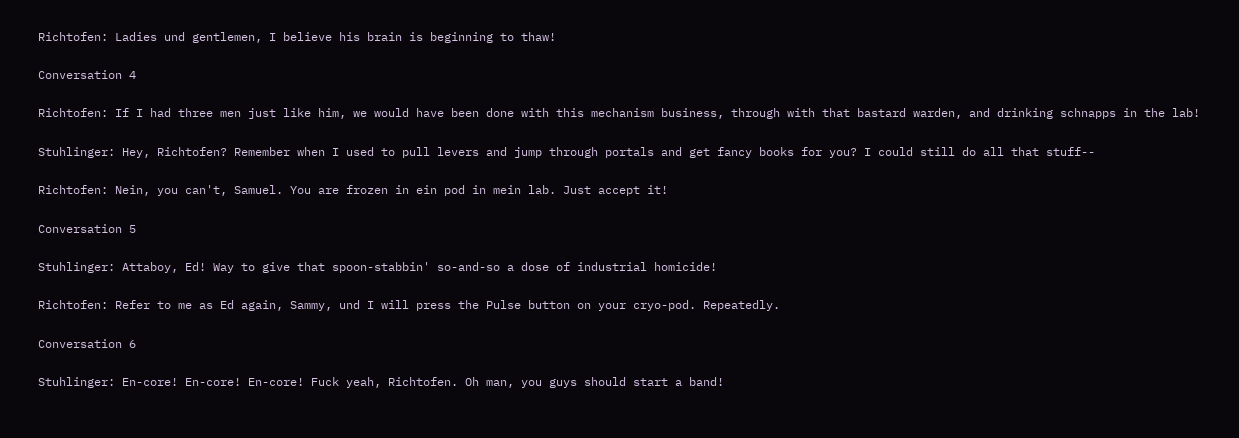Richtofen: Ladies und gentlemen, I believe his brain is beginning to thaw!

Conversation 4

Richtofen: If I had three men just like him, we would have been done with this mechanism business, through with that bastard warden, and drinking schnapps in the lab!

Stuhlinger: Hey, Richtofen? Remember when I used to pull levers and jump through portals and get fancy books for you? I could still do all that stuff--

Richtofen: Nein, you can't, Samuel. You are frozen in ein pod in mein lab. Just accept it!

Conversation 5

Stuhlinger: Attaboy, Ed! Way to give that spoon-stabbin' so-and-so a dose of industrial homicide!

Richtofen: Refer to me as Ed again, Sammy, und I will press the Pulse button on your cryo-pod. Repeatedly.

Conversation 6

Stuhlinger: En-core! En-core! En-core! Fuck yeah, Richtofen. Oh man, you guys should start a band!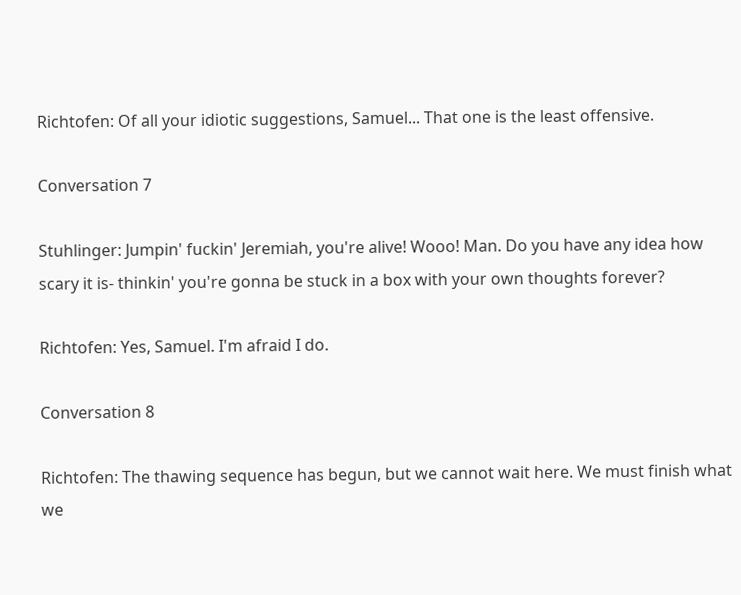Richtofen: Of all your idiotic suggestions, Samuel... That one is the least offensive.

Conversation 7

Stuhlinger: Jumpin' fuckin' Jeremiah, you're alive! Wooo! Man. Do you have any idea how scary it is- thinkin' you're gonna be stuck in a box with your own thoughts forever?

Richtofen: Yes, Samuel. I'm afraid I do.

Conversation 8

Richtofen: The thawing sequence has begun, but we cannot wait here. We must finish what we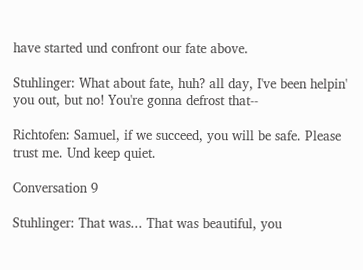have started und confront our fate above.

Stuhlinger: What about fate, huh? all day, I've been helpin' you out, but no! You're gonna defrost that--

Richtofen: Samuel, if we succeed, you will be safe. Please trust me. Und keep quiet.

Conversation 9

Stuhlinger: That was... That was beautiful, you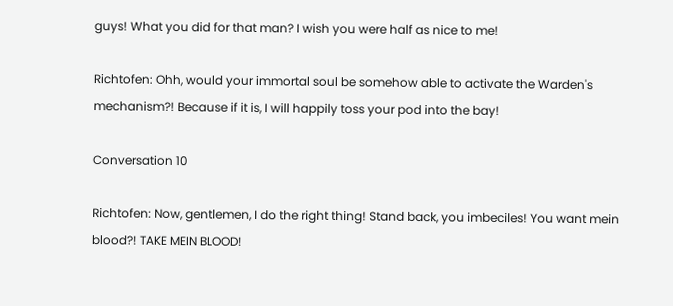guys! What you did for that man? I wish you were half as nice to me!

Richtofen: Ohh, would your immortal soul be somehow able to activate the Warden's mechanism?! Because if it is, I will happily toss your pod into the bay!

Conversation 10

Richtofen: Now, gentlemen, I do the right thing! Stand back, you imbeciles! You want mein blood?! TAKE MEIN BLOOD!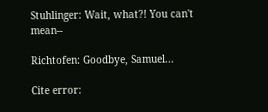Stuhlinger: Wait, what?! You can't mean--

Richtofen: Goodbye, Samuel...

Cite error: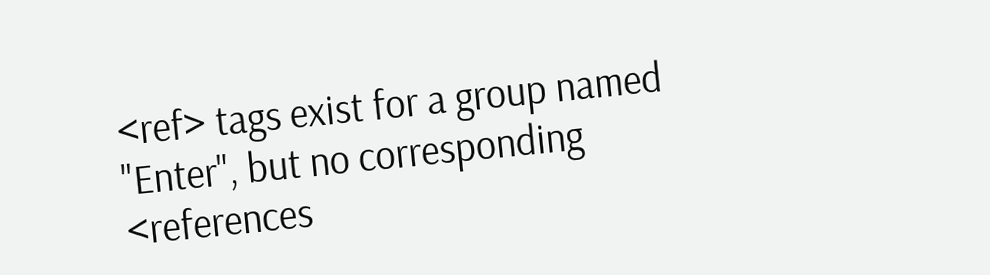<ref> tags exist for a group named "Enter", but no corresponding <references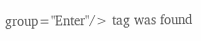group="Enter"/> tag was found